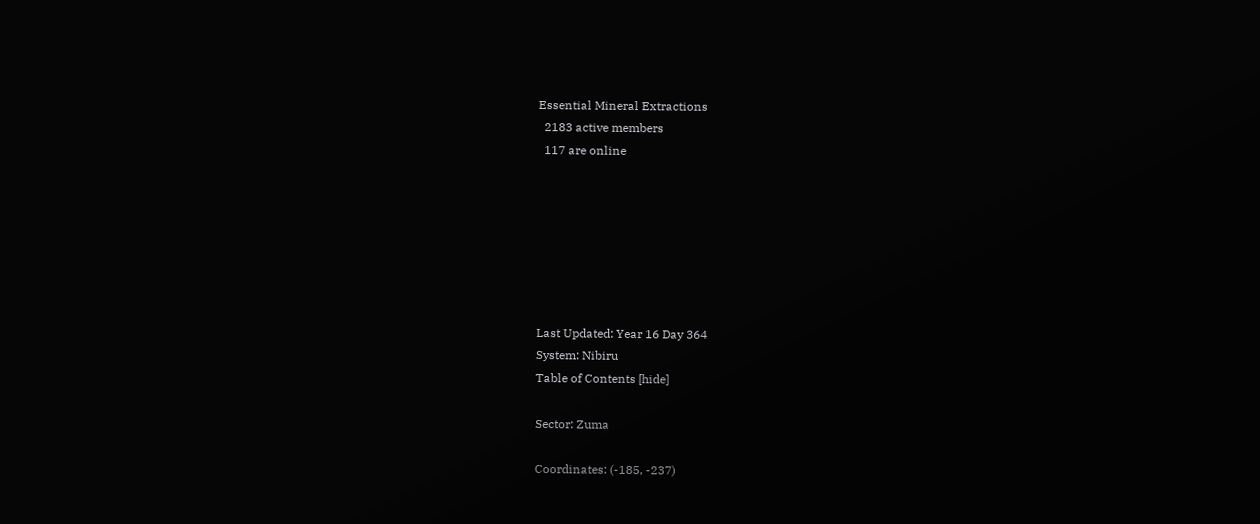Essential Mineral Extractions
  2183 active members
  117 are online







Last Updated: Year 16 Day 364
System: Nibiru
Table of Contents [hide]

Sector: Zuma

Coordinates: (-185, -237)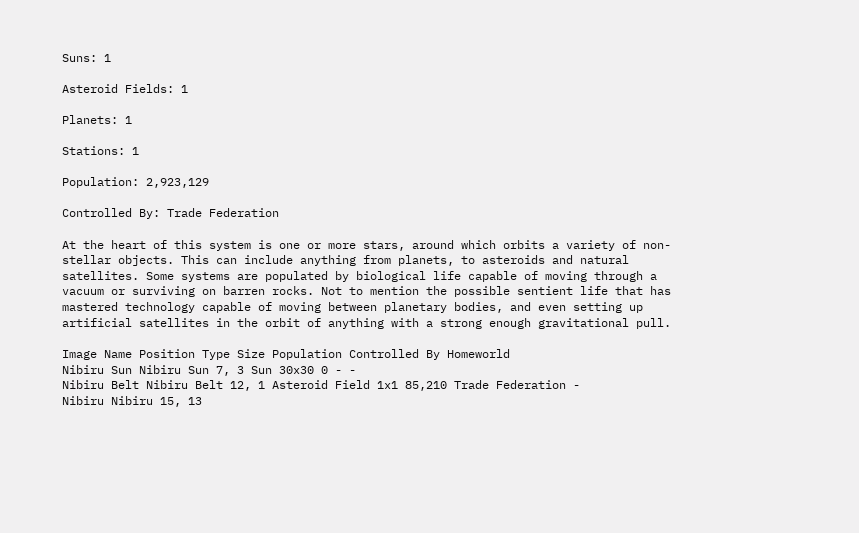Suns: 1

Asteroid Fields: 1

Planets: 1

Stations: 1

Population: 2,923,129

Controlled By: Trade Federation

At the heart of this system is one or more stars, around which orbits a variety of non-stellar objects. This can include anything from planets, to asteroids and natural satellites. Some systems are populated by biological life capable of moving through a vacuum or surviving on barren rocks. Not to mention the possible sentient life that has mastered technology capable of moving between planetary bodies, and even setting up artificial satellites in the orbit of anything with a strong enough gravitational pull.

Image Name Position Type Size Population Controlled By Homeworld
Nibiru Sun Nibiru Sun 7, 3 Sun 30x30 0 - -
Nibiru Belt Nibiru Belt 12, 1 Asteroid Field 1x1 85,210 Trade Federation -
Nibiru Nibiru 15, 13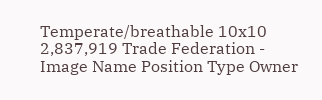Temperate/breathable 10x10 2,837,919 Trade Federation -
Image Name Position Type Owner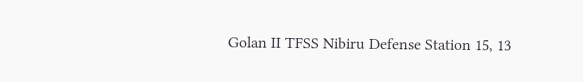Golan II TFSS Nibiru Defense Station 15, 13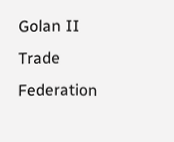Golan II Trade Federation